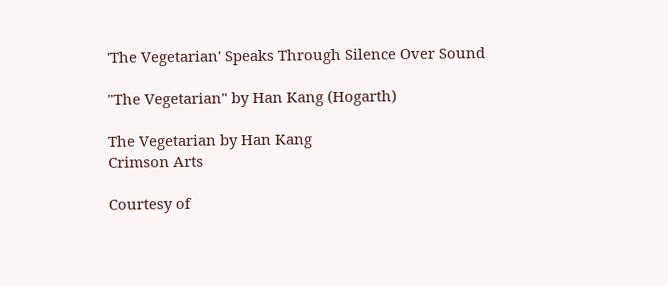'The Vegetarian' Speaks Through Silence Over Sound

"The Vegetarian" by Han Kang (Hogarth)

The Vegetarian by Han Kang
Crimson Arts

Courtesy of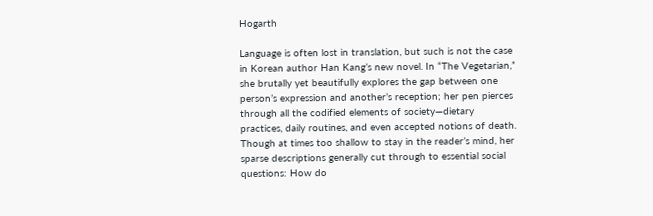Hogarth

Language is often lost in translation, but such is not the case in Korean author Han Kang’s new novel. In “The Vegetarian,” she brutally yet beautifully explores the gap between one person’s expression and another’s reception; her pen pierces through all the codified elements of society—dietary practices, daily routines, and even accepted notions of death. Though at times too shallow to stay in the reader’s mind, her sparse descriptions generally cut through to essential social questions: How do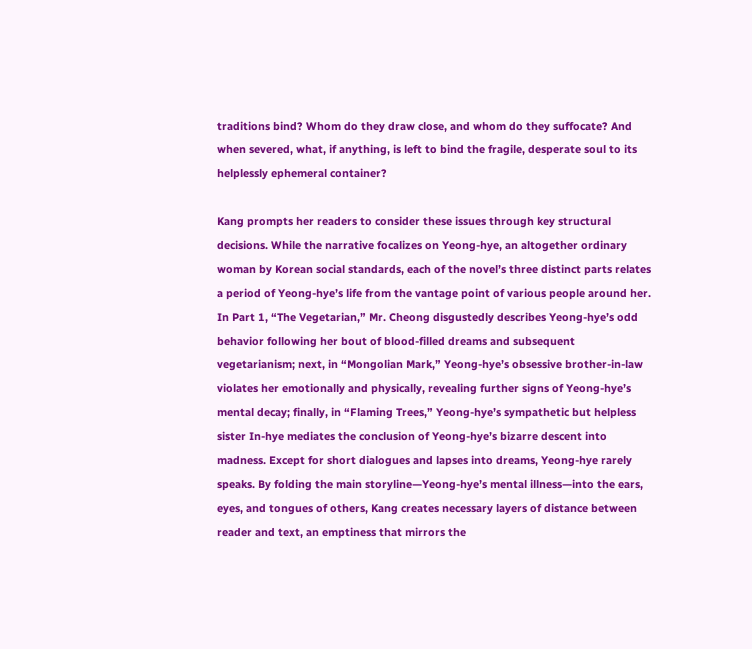traditions bind? Whom do they draw close, and whom do they suffocate? And when severed, what, if anything, is left to bind the fragile, desperate soul to its helplessly ephemeral container?

Kang prompts her readers to consider these issues through key structural decisions. While the narrative focalizes on Yeong-hye, an altogether ordinary woman by Korean social standards, each of the novel’s three distinct parts relates a period of Yeong-hye’s life from the vantage point of various people around her. In Part 1, “The Vegetarian,” Mr. Cheong disgustedly describes Yeong-hye’s odd behavior following her bout of blood-filled dreams and subsequent vegetarianism; next, in “Mongolian Mark,” Yeong-hye’s obsessive brother-in-law violates her emotionally and physically, revealing further signs of Yeong-hye’s mental decay; finally, in “Flaming Trees,” Yeong-hye’s sympathetic but helpless sister In-hye mediates the conclusion of Yeong-hye’s bizarre descent into madness. Except for short dialogues and lapses into dreams, Yeong-hye rarely speaks. By folding the main storyline—Yeong-hye’s mental illness—into the ears, eyes, and tongues of others, Kang creates necessary layers of distance between reader and text, an emptiness that mirrors the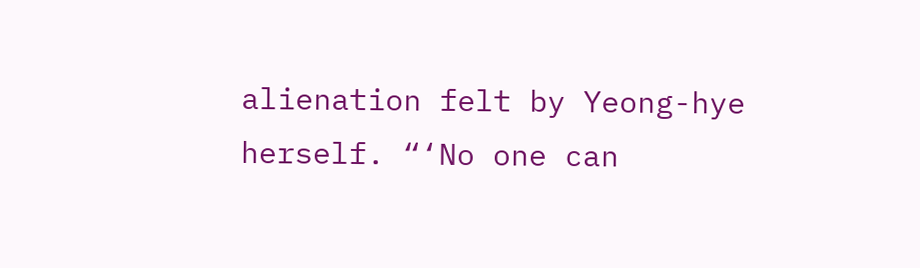alienation felt by Yeong-hye herself. “‘No one can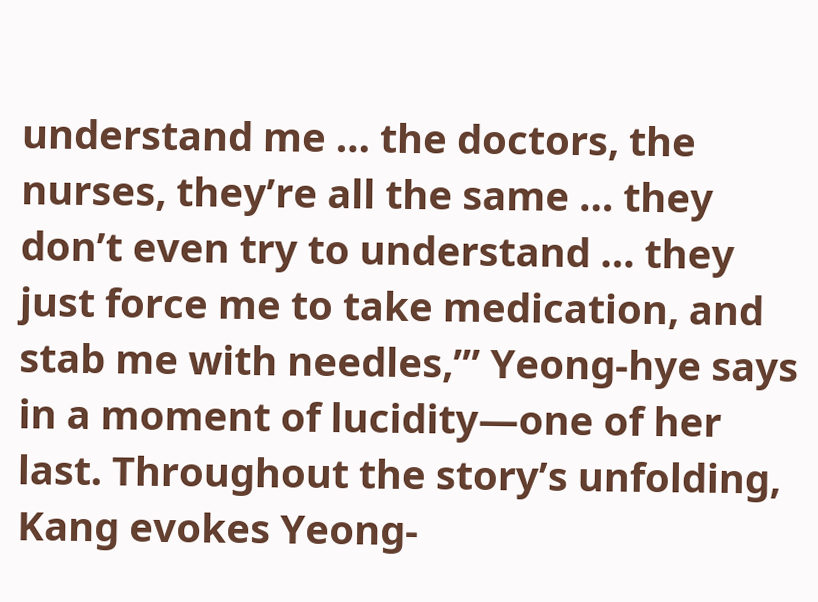understand me … the doctors, the nurses, they’re all the same … they don’t even try to understand … they just force me to take medication, and stab me with needles,’” Yeong-hye says in a moment of lucidity—one of her last. Throughout the story’s unfolding, Kang evokes Yeong-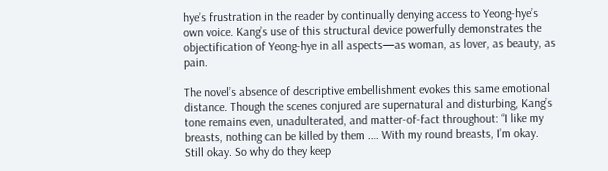hye’s frustration in the reader by continually denying access to Yeong-hye’s own voice. Kang’s use of this structural device powerfully demonstrates the objectification of Yeong-hye in all aspects—as woman, as lover, as beauty, as pain.

The novel’s absence of descriptive embellishment evokes this same emotional distance. Though the scenes conjured are supernatural and disturbing, Kang’s tone remains even, unadulterated, and matter-of-fact throughout: “I like my breasts, nothing can be killed by them .… With my round breasts, I’m okay. Still okay. So why do they keep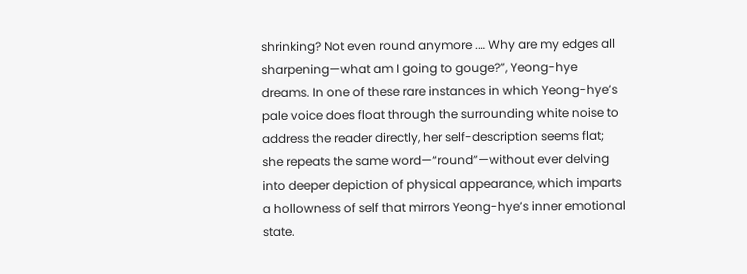shrinking? Not even round anymore .… Why are my edges all sharpening—what am I going to gouge?”, Yeong-hye dreams. In one of these rare instances in which Yeong-hye’s pale voice does float through the surrounding white noise to address the reader directly, her self-description seems flat; she repeats the same word—“round”—without ever delving into deeper depiction of physical appearance, which imparts a hollowness of self that mirrors Yeong-hye’s inner emotional state.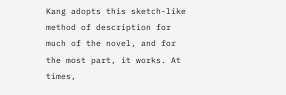Kang adopts this sketch-like method of description for much of the novel, and for the most part, it works. At times,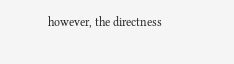however, the directness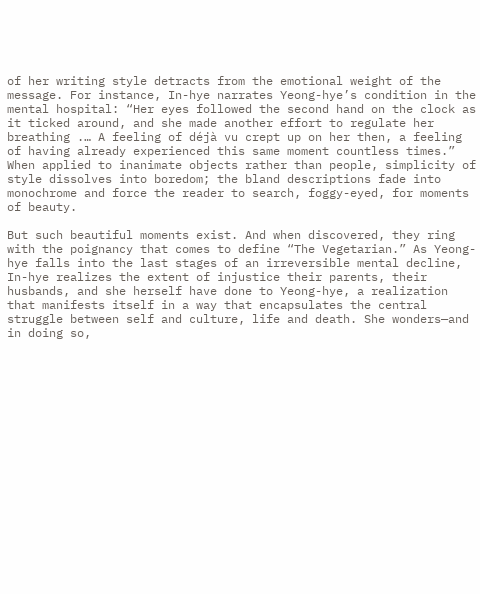of her writing style detracts from the emotional weight of the message. For instance, In-hye narrates Yeong-hye’s condition in the mental hospital: “Her eyes followed the second hand on the clock as it ticked around, and she made another effort to regulate her breathing .… A feeling of déjà vu crept up on her then, a feeling of having already experienced this same moment countless times.” When applied to inanimate objects rather than people, simplicity of style dissolves into boredom; the bland descriptions fade into monochrome and force the reader to search, foggy-eyed, for moments of beauty.

But such beautiful moments exist. And when discovered, they ring with the poignancy that comes to define “The Vegetarian.” As Yeong-hye falls into the last stages of an irreversible mental decline, In-hye realizes the extent of injustice their parents, their husbands, and she herself have done to Yeong-hye, a realization that manifests itself in a way that encapsulates the central struggle between self and culture, life and death. She wonders—and in doing so,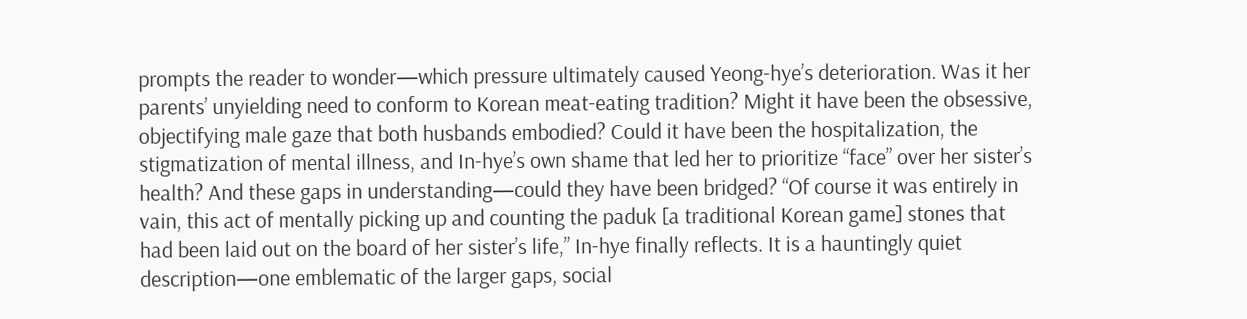prompts the reader to wonder—which pressure ultimately caused Yeong-hye’s deterioration. Was it her parents’ unyielding need to conform to Korean meat-eating tradition? Might it have been the obsessive, objectifying male gaze that both husbands embodied? Could it have been the hospitalization, the stigmatization of mental illness, and In-hye’s own shame that led her to prioritize “face” over her sister’s health? And these gaps in understanding—could they have been bridged? “Of course it was entirely in vain, this act of mentally picking up and counting the paduk [a traditional Korean game] stones that had been laid out on the board of her sister’s life,” In-hye finally reflects. It is a hauntingly quiet description—one emblematic of the larger gaps, social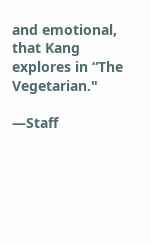and emotional, that Kang explores in “The Vegetarian."

—Staff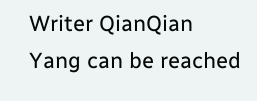Writer QianQian Yang can be reached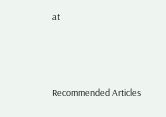at



Recommended Articles